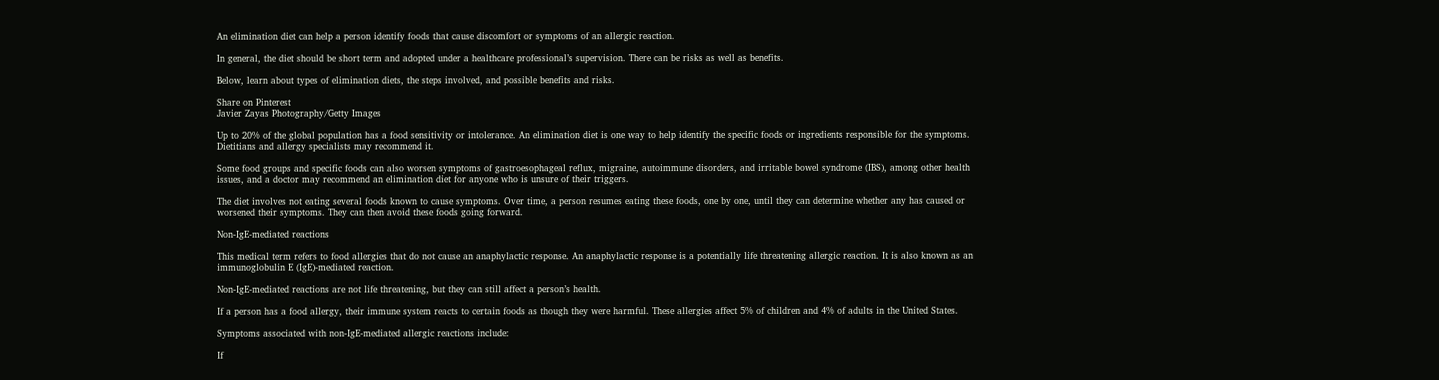An elimination diet can help a person identify foods that cause discomfort or symptoms of an allergic reaction.

In general, the diet should be short term and adopted under a healthcare professional’s supervision. There can be risks as well as benefits.

Below, learn about types of elimination diets, the steps involved, and possible benefits and risks.

Share on Pinterest
Javier Zayas Photography/Getty Images

Up to 20% of the global population has a food sensitivity or intolerance. An elimination diet is one way to help identify the specific foods or ingredients responsible for the symptoms. Dietitians and allergy specialists may recommend it.

Some food groups and specific foods can also worsen symptoms of gastroesophageal reflux, migraine, autoimmune disorders, and irritable bowel syndrome (IBS), among other health issues, and a doctor may recommend an elimination diet for anyone who is unsure of their triggers.

The diet involves not eating several foods known to cause symptoms. Over time, a person resumes eating these foods, one by one, until they can determine whether any has caused or worsened their symptoms. They can then avoid these foods going forward.

Non-IgE-mediated reactions

This medical term refers to food allergies that do not cause an anaphylactic response. An anaphylactic response is a potentially life threatening allergic reaction. It is also known as an immunoglobulin E (IgE)-mediated reaction.

Non-IgE-mediated reactions are not life threatening, but they can still affect a person’s health.

If a person has a food allergy, their immune system reacts to certain foods as though they were harmful. These allergies affect 5% of children and 4% of adults in the United States.

Symptoms associated with non-IgE-mediated allergic reactions include:

If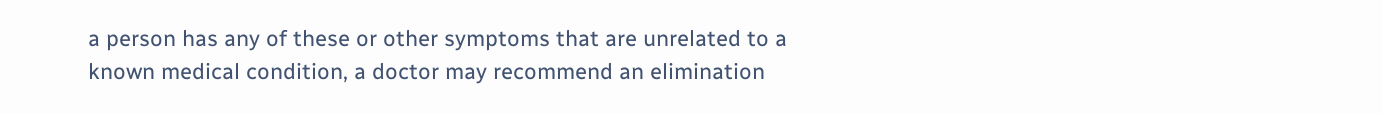a person has any of these or other symptoms that are unrelated to a known medical condition, a doctor may recommend an elimination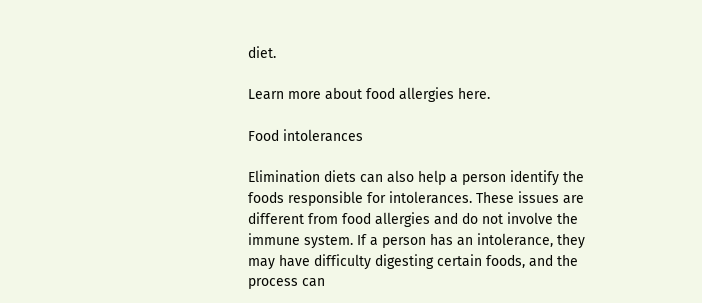diet.

Learn more about food allergies here.

Food intolerances

Elimination diets can also help a person identify the foods responsible for intolerances. These issues are different from food allergies and do not involve the immune system. If a person has an intolerance, they may have difficulty digesting certain foods, and the process can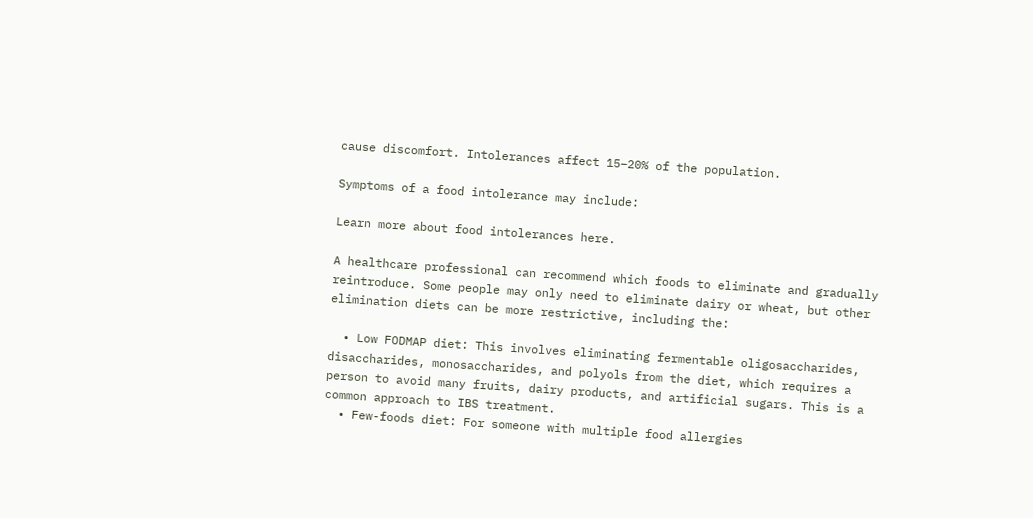cause discomfort. Intolerances affect 15–20% of the population.

Symptoms of a food intolerance may include:

Learn more about food intolerances here.

A healthcare professional can recommend which foods to eliminate and gradually reintroduce. Some people may only need to eliminate dairy or wheat, but other elimination diets can be more restrictive, including the:

  • Low FODMAP diet: This involves eliminating fermentable oligosaccharides, disaccharides, monosaccharides, and polyols from the diet, which requires a person to avoid many fruits, dairy products, and artificial sugars. This is a common approach to IBS treatment.
  • Few-foods diet: For someone with multiple food allergies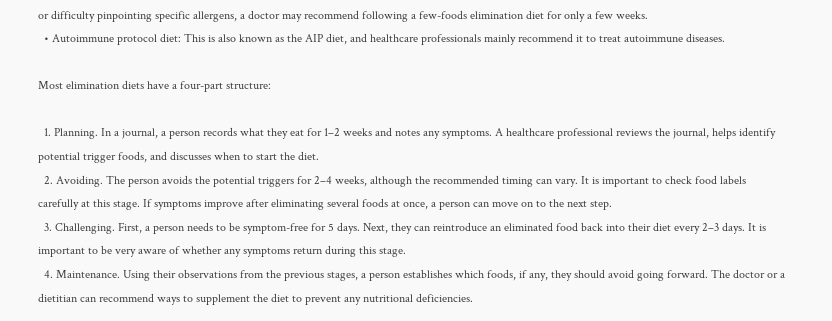or difficulty pinpointing specific allergens, a doctor may recommend following a few-foods elimination diet for only a few weeks.
  • Autoimmune protocol diet: This is also known as the AIP diet, and healthcare professionals mainly recommend it to treat autoimmune diseases.

Most elimination diets have a four-part structure:

  1. Planning. In a journal, a person records what they eat for 1–2 weeks and notes any symptoms. A healthcare professional reviews the journal, helps identify potential trigger foods, and discusses when to start the diet.
  2. Avoiding. The person avoids the potential triggers for 2–4 weeks, although the recommended timing can vary. It is important to check food labels carefully at this stage. If symptoms improve after eliminating several foods at once, a person can move on to the next step.
  3. Challenging. First, a person needs to be symptom-free for 5 days. Next, they can reintroduce an eliminated food back into their diet every 2–3 days. It is important to be very aware of whether any symptoms return during this stage.
  4. Maintenance. Using their observations from the previous stages, a person establishes which foods, if any, they should avoid going forward. The doctor or a dietitian can recommend ways to supplement the diet to prevent any nutritional deficiencies.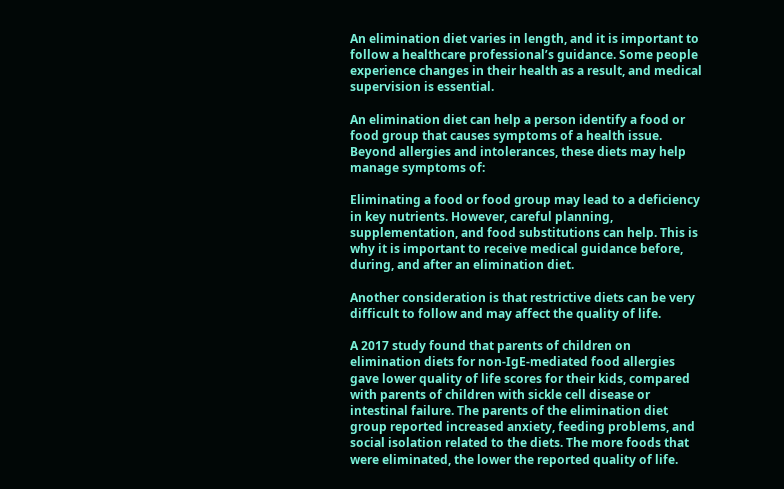An elimination diet varies in length, and it is important to follow a healthcare professional’s guidance. Some people experience changes in their health as a result, and medical supervision is essential.

An elimination diet can help a person identify a food or food group that causes symptoms of a health issue. Beyond allergies and intolerances, these diets may help manage symptoms of:

Eliminating a food or food group may lead to a deficiency in key nutrients. However, careful planning, supplementation, and food substitutions can help. This is why it is important to receive medical guidance before, during, and after an elimination diet.

Another consideration is that restrictive diets can be very difficult to follow and may affect the quality of life.

A 2017 study found that parents of children on elimination diets for non-IgE-mediated food allergies gave lower quality of life scores for their kids, compared with parents of children with sickle cell disease or intestinal failure. The parents of the elimination diet group reported increased anxiety, feeding problems, and social isolation related to the diets. The more foods that were eliminated, the lower the reported quality of life.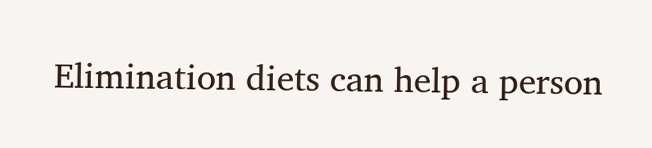Elimination diets can help a person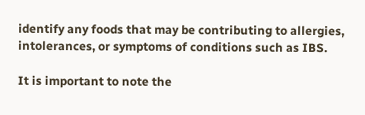identify any foods that may be contributing to allergies, intolerances, or symptoms of conditions such as IBS.

It is important to note the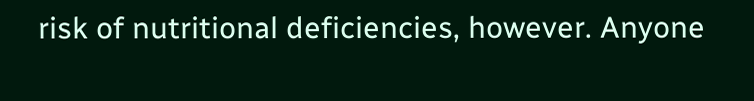risk of nutritional deficiencies, however. Anyone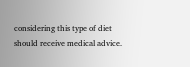considering this type of diet should receive medical advice.